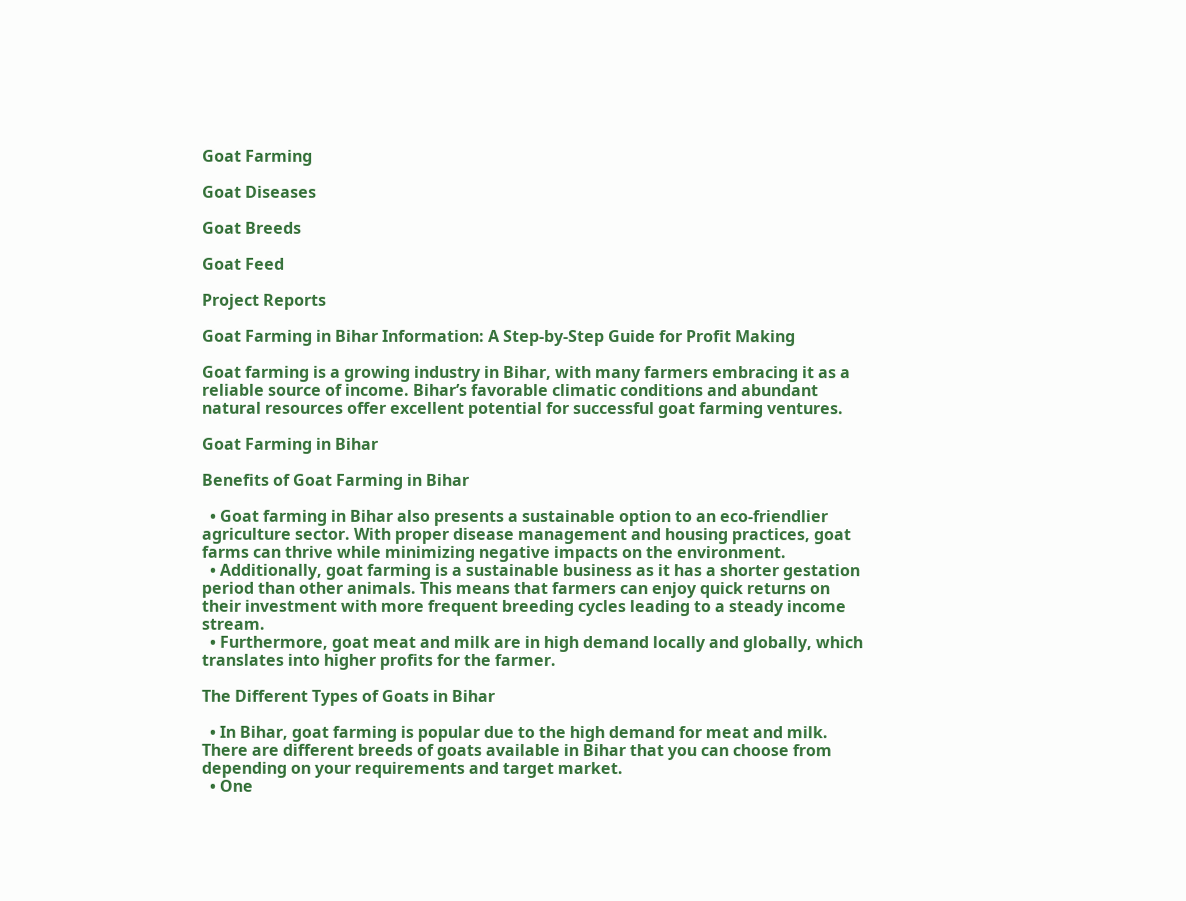Goat Farming

Goat Diseases

Goat Breeds

Goat Feed

Project Reports

Goat Farming in Bihar Information: A Step-by-Step Guide for Profit Making

Goat farming is a growing industry in Bihar, with many farmers embracing it as a reliable source of income. Bihar’s favorable climatic conditions and abundant natural resources offer excellent potential for successful goat farming ventures.

Goat Farming in Bihar

Benefits of Goat Farming in Bihar

  • Goat farming in Bihar also presents a sustainable option to an eco-friendlier agriculture sector. With proper disease management and housing practices, goat farms can thrive while minimizing negative impacts on the environment.
  • Additionally, goat farming is a sustainable business as it has a shorter gestation period than other animals. This means that farmers can enjoy quick returns on their investment with more frequent breeding cycles leading to a steady income stream.
  • Furthermore, goat meat and milk are in high demand locally and globally, which translates into higher profits for the farmer.

The Different Types of Goats in Bihar

  • In Bihar, goat farming is popular due to the high demand for meat and milk. There are different breeds of goats available in Bihar that you can choose from depending on your requirements and target market.
  • One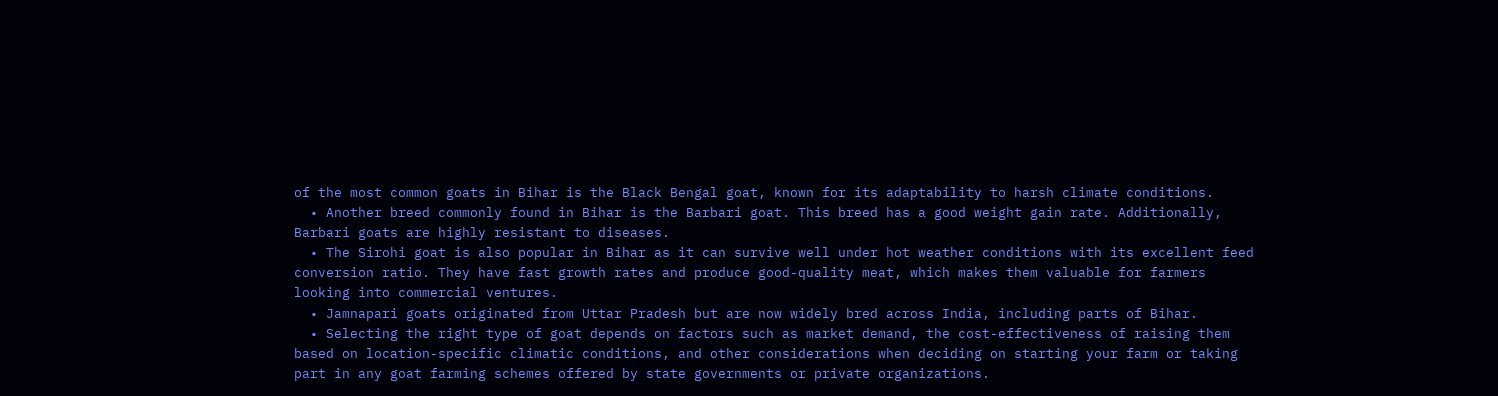of the most common goats in Bihar is the Black Bengal goat, known for its adaptability to harsh climate conditions.
  • Another breed commonly found in Bihar is the Barbari goat. This breed has a good weight gain rate. Additionally, Barbari goats are highly resistant to diseases.
  • The Sirohi goat is also popular in Bihar as it can survive well under hot weather conditions with its excellent feed conversion ratio. They have fast growth rates and produce good-quality meat, which makes them valuable for farmers looking into commercial ventures.
  • Jamnapari goats originated from Uttar Pradesh but are now widely bred across India, including parts of Bihar.
  • Selecting the right type of goat depends on factors such as market demand, the cost-effectiveness of raising them based on location-specific climatic conditions, and other considerations when deciding on starting your farm or taking part in any goat farming schemes offered by state governments or private organizations.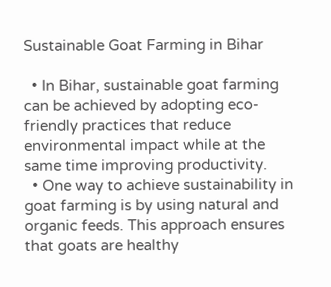Sustainable Goat Farming in Bihar

  • In Bihar, sustainable goat farming can be achieved by adopting eco-friendly practices that reduce environmental impact while at the same time improving productivity.
  • One way to achieve sustainability in goat farming is by using natural and organic feeds. This approach ensures that goats are healthy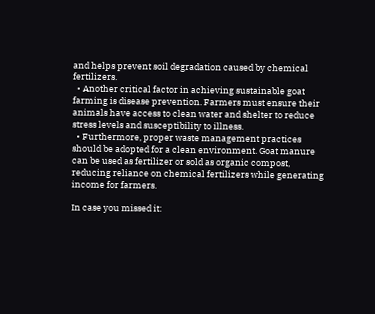and helps prevent soil degradation caused by chemical fertilizers.
  • Another critical factor in achieving sustainable goat farming is disease prevention. Farmers must ensure their animals have access to clean water and shelter to reduce stress levels and susceptibility to illness.
  • Furthermore, proper waste management practices should be adopted for a clean environment. Goat manure can be used as fertilizer or sold as organic compost, reducing reliance on chemical fertilizers while generating income for farmers.

In case you missed it: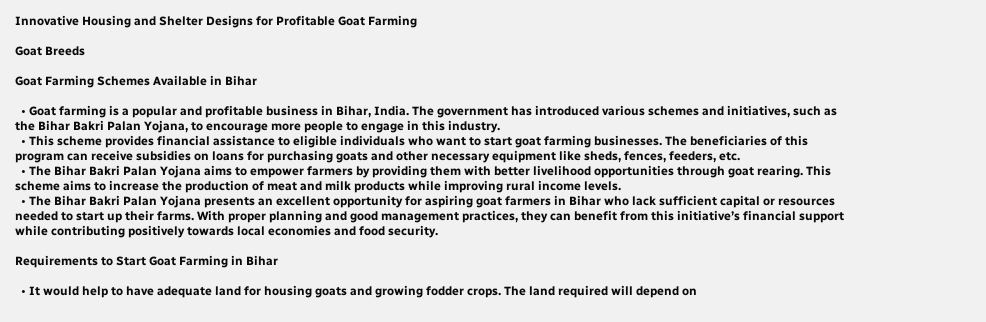Innovative Housing and Shelter Designs for Profitable Goat Farming

Goat Breeds

Goat Farming Schemes Available in Bihar

  • Goat farming is a popular and profitable business in Bihar, India. The government has introduced various schemes and initiatives, such as the Bihar Bakri Palan Yojana, to encourage more people to engage in this industry.
  • This scheme provides financial assistance to eligible individuals who want to start goat farming businesses. The beneficiaries of this program can receive subsidies on loans for purchasing goats and other necessary equipment like sheds, fences, feeders, etc.
  • The Bihar Bakri Palan Yojana aims to empower farmers by providing them with better livelihood opportunities through goat rearing. This scheme aims to increase the production of meat and milk products while improving rural income levels.
  • The Bihar Bakri Palan Yojana presents an excellent opportunity for aspiring goat farmers in Bihar who lack sufficient capital or resources needed to start up their farms. With proper planning and good management practices, they can benefit from this initiative’s financial support while contributing positively towards local economies and food security.

Requirements to Start Goat Farming in Bihar

  • It would help to have adequate land for housing goats and growing fodder crops. The land required will depend on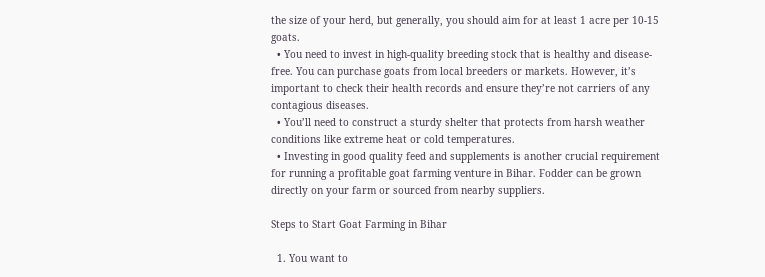the size of your herd, but generally, you should aim for at least 1 acre per 10-15 goats.
  • You need to invest in high-quality breeding stock that is healthy and disease-free. You can purchase goats from local breeders or markets. However, it’s important to check their health records and ensure they’re not carriers of any contagious diseases.
  • You’ll need to construct a sturdy shelter that protects from harsh weather conditions like extreme heat or cold temperatures.
  • Investing in good quality feed and supplements is another crucial requirement for running a profitable goat farming venture in Bihar. Fodder can be grown directly on your farm or sourced from nearby suppliers.

Steps to Start Goat Farming in Bihar

  1. You want to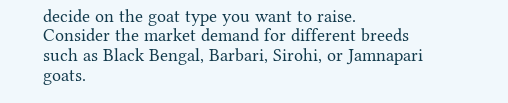decide on the goat type you want to raise. Consider the market demand for different breeds such as Black Bengal, Barbari, Sirohi, or Jamnapari goats.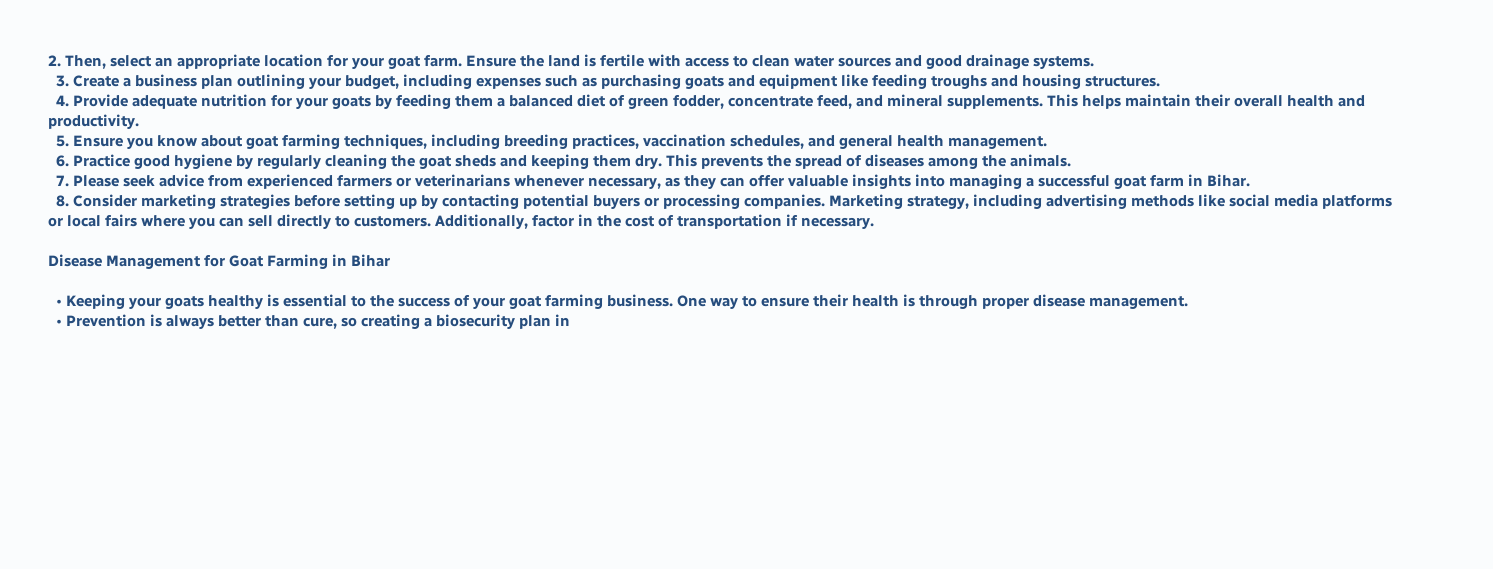2. Then, select an appropriate location for your goat farm. Ensure the land is fertile with access to clean water sources and good drainage systems.
  3. Create a business plan outlining your budget, including expenses such as purchasing goats and equipment like feeding troughs and housing structures.
  4. Provide adequate nutrition for your goats by feeding them a balanced diet of green fodder, concentrate feed, and mineral supplements. This helps maintain their overall health and productivity.
  5. Ensure you know about goat farming techniques, including breeding practices, vaccination schedules, and general health management.
  6. Practice good hygiene by regularly cleaning the goat sheds and keeping them dry. This prevents the spread of diseases among the animals.
  7. Please seek advice from experienced farmers or veterinarians whenever necessary, as they can offer valuable insights into managing a successful goat farm in Bihar.
  8. Consider marketing strategies before setting up by contacting potential buyers or processing companies. Marketing strategy, including advertising methods like social media platforms or local fairs where you can sell directly to customers. Additionally, factor in the cost of transportation if necessary.

Disease Management for Goat Farming in Bihar

  • Keeping your goats healthy is essential to the success of your goat farming business. One way to ensure their health is through proper disease management.
  • Prevention is always better than cure, so creating a biosecurity plan in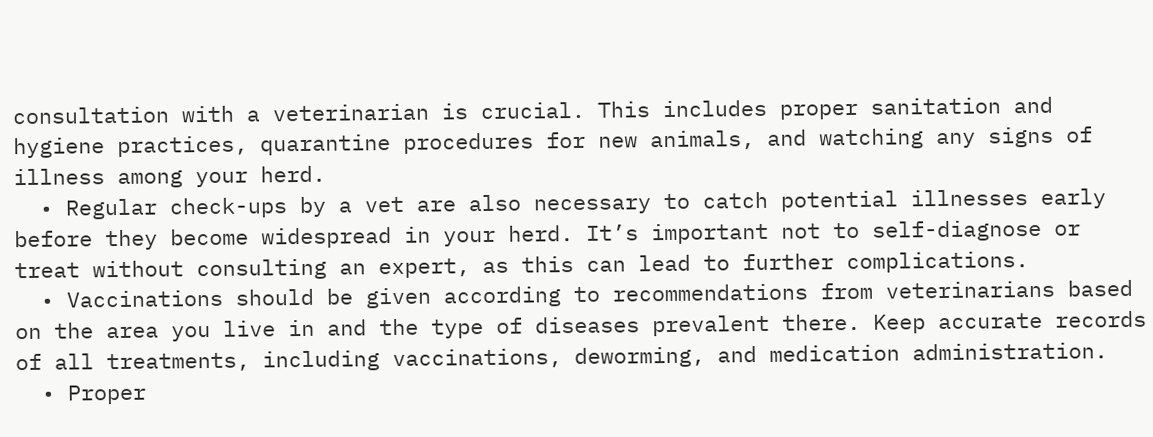consultation with a veterinarian is crucial. This includes proper sanitation and hygiene practices, quarantine procedures for new animals, and watching any signs of illness among your herd.
  • Regular check-ups by a vet are also necessary to catch potential illnesses early before they become widespread in your herd. It’s important not to self-diagnose or treat without consulting an expert, as this can lead to further complications.
  • Vaccinations should be given according to recommendations from veterinarians based on the area you live in and the type of diseases prevalent there. Keep accurate records of all treatments, including vaccinations, deworming, and medication administration.
  • Proper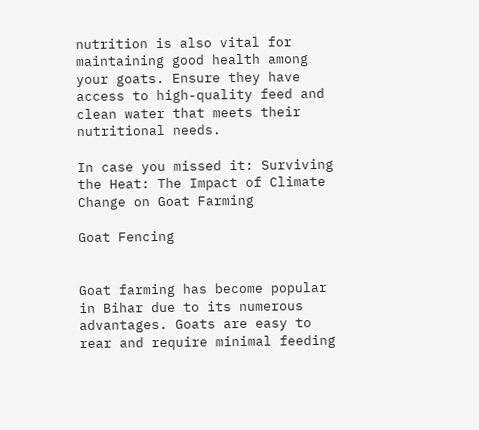nutrition is also vital for maintaining good health among your goats. Ensure they have access to high-quality feed and clean water that meets their nutritional needs.

In case you missed it: Surviving the Heat: The Impact of Climate Change on Goat Farming

Goat Fencing


Goat farming has become popular in Bihar due to its numerous advantages. Goats are easy to rear and require minimal feeding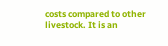costs compared to other livestock. It is an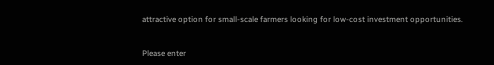attractive option for small-scale farmers looking for low-cost investment opportunities.


Please enter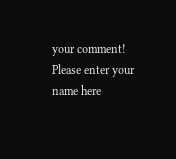your comment!
Please enter your name here